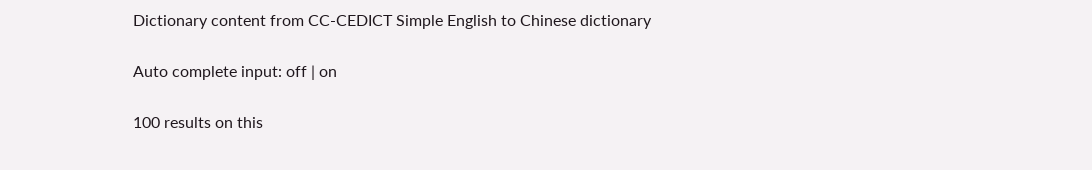Dictionary content from CC-CEDICT Simple English to Chinese dictionary

Auto complete input: off | on

100 results on this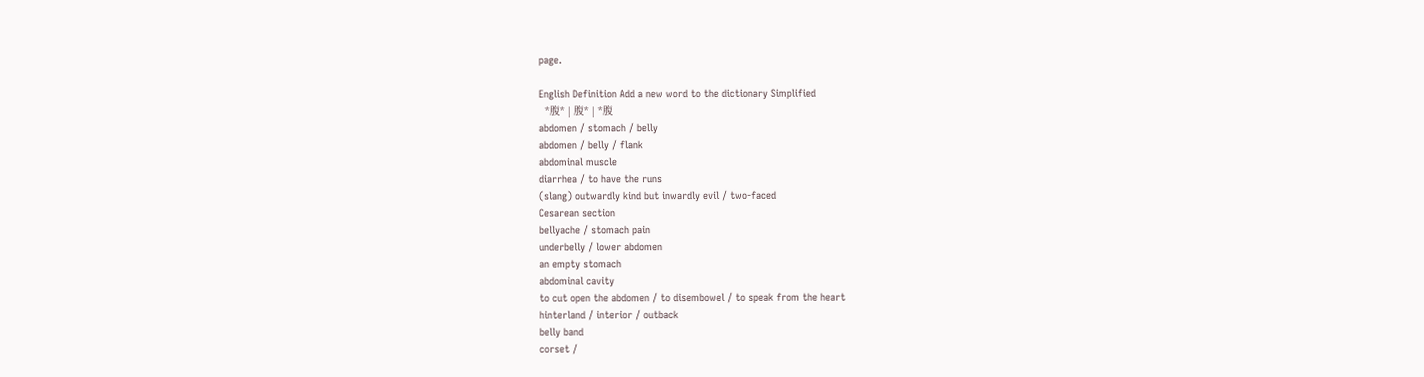page.

English Definition Add a new word to the dictionary Simplified
  *腹* | 腹* | *腹
abdomen / stomach / belly
abdomen / belly / flank
abdominal muscle
diarrhea / to have the runs
(slang) outwardly kind but inwardly evil / two-faced
Cesarean section
bellyache / stomach pain
underbelly / lower abdomen
an empty stomach
abdominal cavity
to cut open the abdomen / to disembowel / to speak from the heart
hinterland / interior / outback
belly band
corset /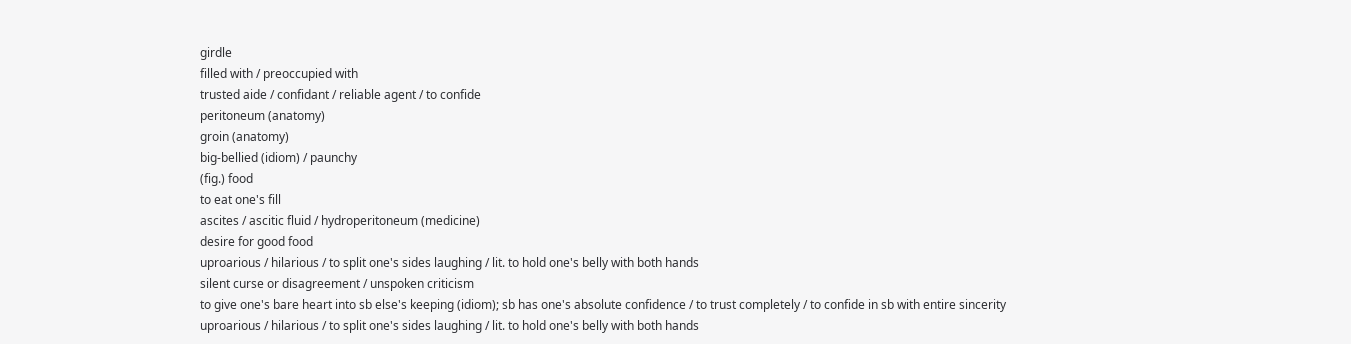girdle
filled with / preoccupied with
trusted aide / confidant / reliable agent / to confide
peritoneum (anatomy)
groin (anatomy)
big-bellied (idiom) / paunchy
(fig.) food
to eat one's fill
ascites / ascitic fluid / hydroperitoneum (medicine)
desire for good food
uproarious / hilarious / to split one's sides laughing / lit. to hold one's belly with both hands
silent curse or disagreement / unspoken criticism
to give one's bare heart into sb else's keeping (idiom); sb has one's absolute confidence / to trust completely / to confide in sb with entire sincerity
uproarious / hilarious / to split one's sides laughing / lit. to hold one's belly with both hands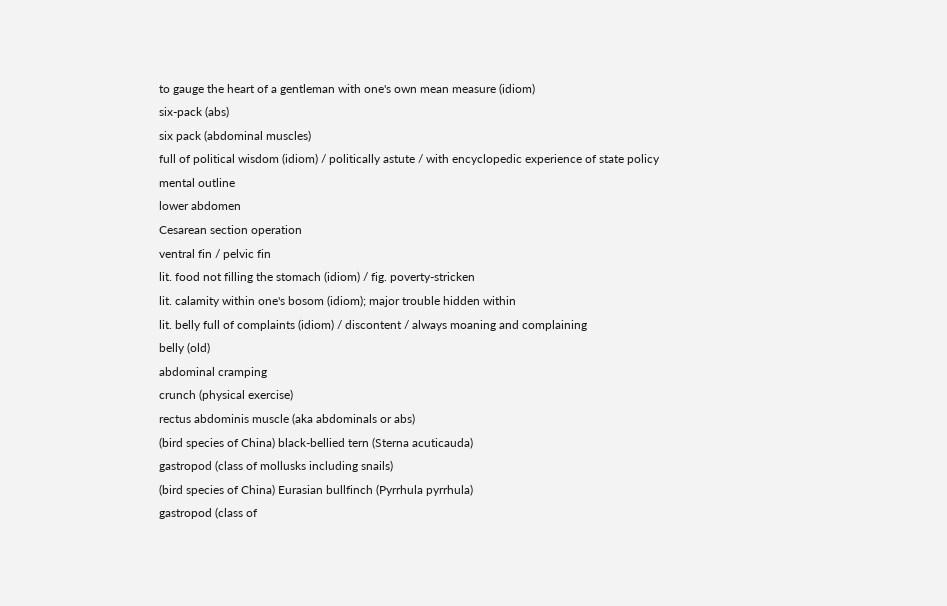to gauge the heart of a gentleman with one's own mean measure (idiom)
six-pack (abs)
six pack (abdominal muscles)
full of political wisdom (idiom) / politically astute / with encyclopedic experience of state policy
mental outline
lower abdomen
Cesarean section operation
ventral fin / pelvic fin
lit. food not filling the stomach (idiom) / fig. poverty-stricken
lit. calamity within one's bosom (idiom); major trouble hidden within
lit. belly full of complaints (idiom) / discontent / always moaning and complaining
belly (old)
abdominal cramping
crunch (physical exercise)
rectus abdominis muscle (aka abdominals or abs)
(bird species of China) black-bellied tern (Sterna acuticauda)
gastropod (class of mollusks including snails)
(bird species of China) Eurasian bullfinch (Pyrrhula pyrrhula)
gastropod (class of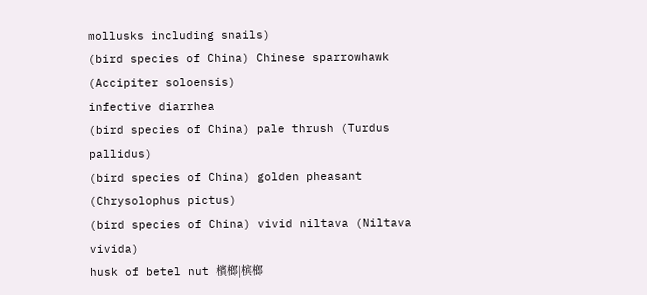mollusks including snails)
(bird species of China) Chinese sparrowhawk (Accipiter soloensis)
infective diarrhea
(bird species of China) pale thrush (Turdus pallidus)
(bird species of China) golden pheasant (Chrysolophus pictus)
(bird species of China) vivid niltava (Niltava vivida)
husk of betel nut 檳榔|槟榔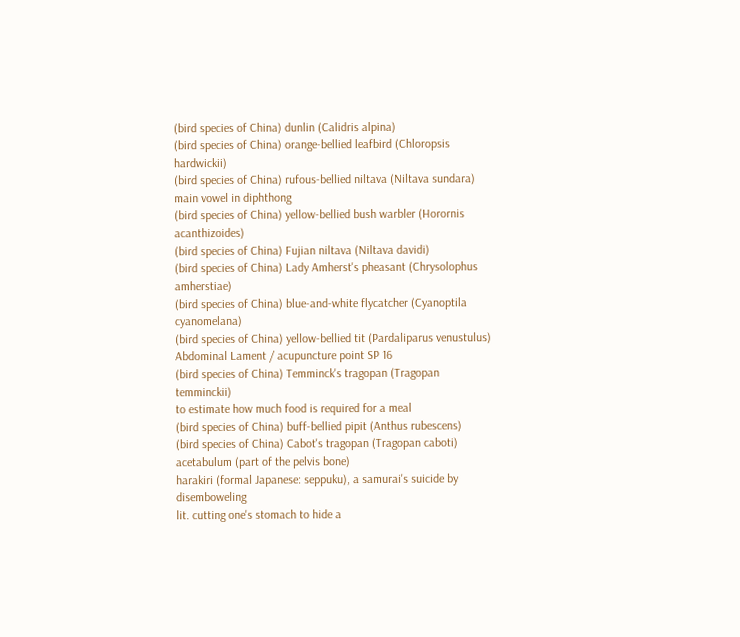(bird species of China) dunlin (Calidris alpina)
(bird species of China) orange-bellied leafbird (Chloropsis hardwickii)
(bird species of China) rufous-bellied niltava (Niltava sundara)
main vowel in diphthong
(bird species of China) yellow-bellied bush warbler (Horornis acanthizoides)
(bird species of China) Fujian niltava (Niltava davidi)
(bird species of China) Lady Amherst's pheasant (Chrysolophus amherstiae)
(bird species of China) blue-and-white flycatcher (Cyanoptila cyanomelana)
(bird species of China) yellow-bellied tit (Pardaliparus venustulus)
Abdominal Lament / acupuncture point SP 16
(bird species of China) Temminck's tragopan (Tragopan temminckii)
to estimate how much food is required for a meal
(bird species of China) buff-bellied pipit (Anthus rubescens)
(bird species of China) Cabot's tragopan (Tragopan caboti)
acetabulum (part of the pelvis bone)
harakiri (formal Japanese: seppuku), a samurai's suicide by disemboweling
lit. cutting one's stomach to hide a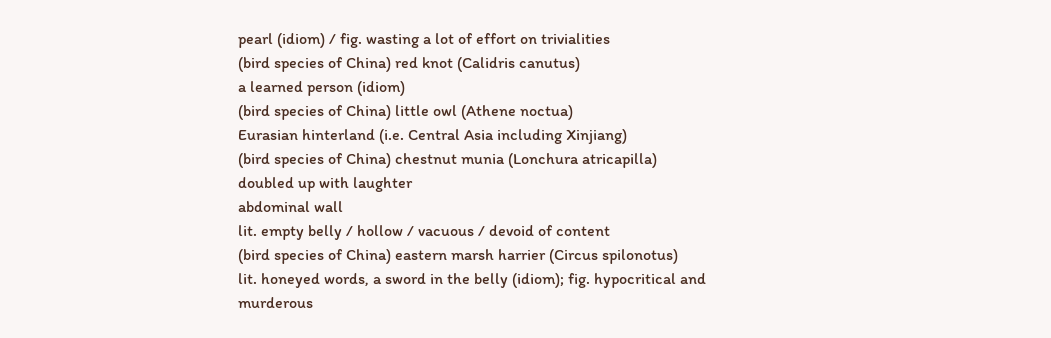pearl (idiom) / fig. wasting a lot of effort on trivialities
(bird species of China) red knot (Calidris canutus)
a learned person (idiom)
(bird species of China) little owl (Athene noctua)
Eurasian hinterland (i.e. Central Asia including Xinjiang)
(bird species of China) chestnut munia (Lonchura atricapilla)
doubled up with laughter
abdominal wall
lit. empty belly / hollow / vacuous / devoid of content
(bird species of China) eastern marsh harrier (Circus spilonotus)
lit. honeyed words, a sword in the belly (idiom); fig. hypocritical and murderous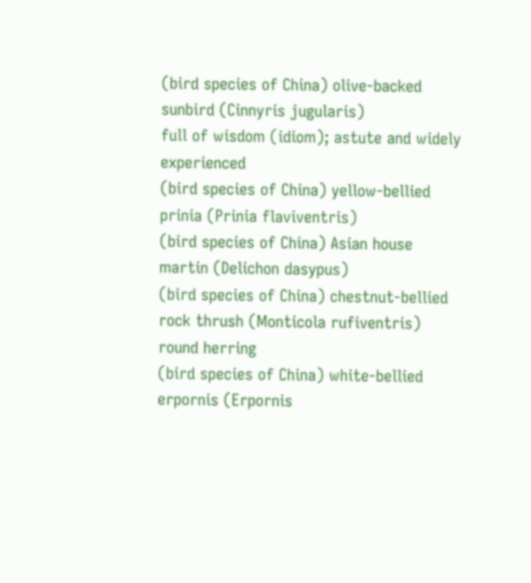(bird species of China) olive-backed sunbird (Cinnyris jugularis)
full of wisdom (idiom); astute and widely experienced
(bird species of China) yellow-bellied prinia (Prinia flaviventris)
(bird species of China) Asian house martin (Delichon dasypus)
(bird species of China) chestnut-bellied rock thrush (Monticola rufiventris)
round herring
(bird species of China) white-bellied erpornis (Erpornis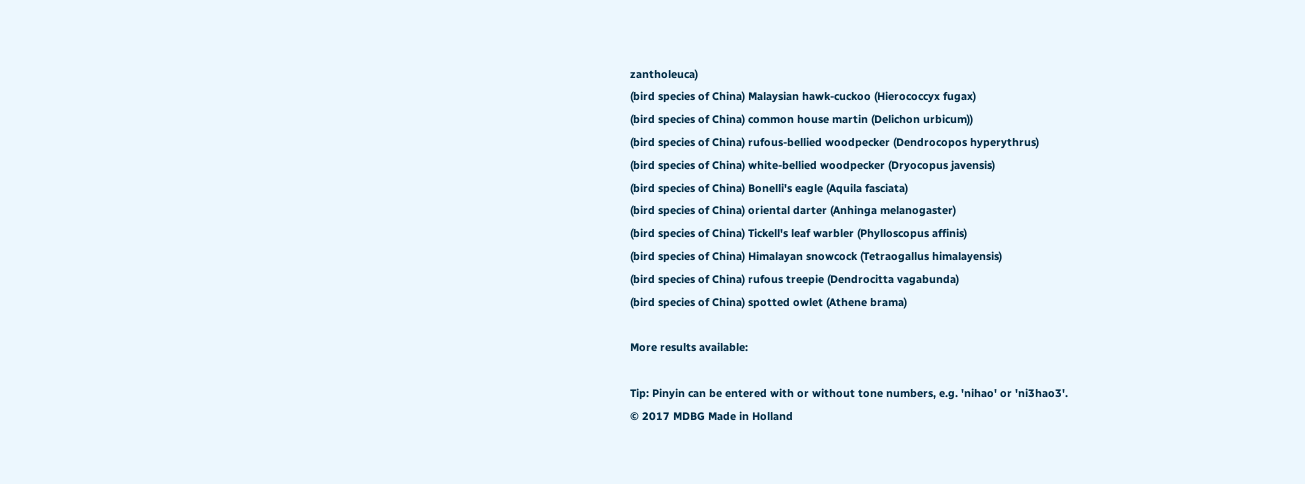zantholeuca)
(bird species of China) Malaysian hawk-cuckoo (Hierococcyx fugax)
(bird species of China) common house martin (Delichon urbicum))
(bird species of China) rufous-bellied woodpecker (Dendrocopos hyperythrus)
(bird species of China) white-bellied woodpecker (Dryocopus javensis)
(bird species of China) Bonelli's eagle (Aquila fasciata)
(bird species of China) oriental darter (Anhinga melanogaster)
(bird species of China) Tickell's leaf warbler (Phylloscopus affinis)
(bird species of China) Himalayan snowcock (Tetraogallus himalayensis)
(bird species of China) rufous treepie (Dendrocitta vagabunda)
(bird species of China) spotted owlet (Athene brama)

More results available:

Tip: Pinyin can be entered with or without tone numbers, e.g. 'nihao' or 'ni3hao3'.
© 2017 MDBG Made in Holland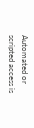Automated or scripted access is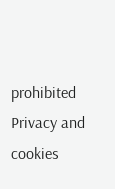prohibited
Privacy and cookies